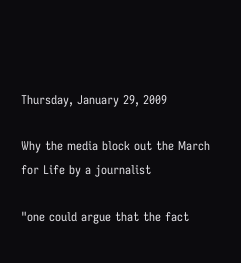Thursday, January 29, 2009

Why the media block out the March for Life by a journalist

"one could argue that the fact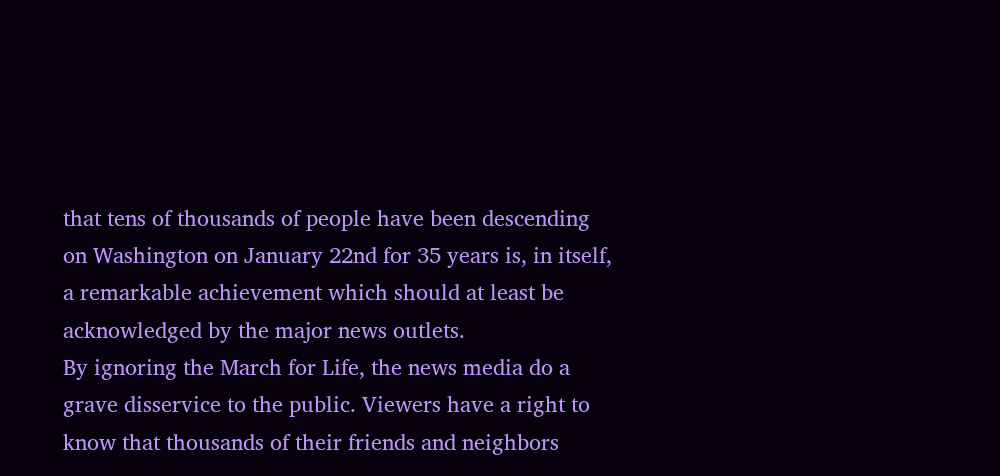that tens of thousands of people have been descending on Washington on January 22nd for 35 years is, in itself, a remarkable achievement which should at least be acknowledged by the major news outlets.
By ignoring the March for Life, the news media do a grave disservice to the public. Viewers have a right to know that thousands of their friends and neighbors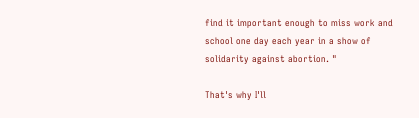find it important enough to miss work and school one day each year in a show of solidarity against abortion. "

That's why I'll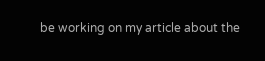be working on my article about the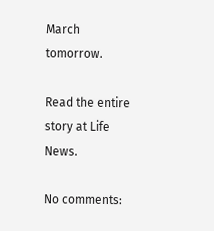March tomorrow.

Read the entire story at Life News.

No comments: